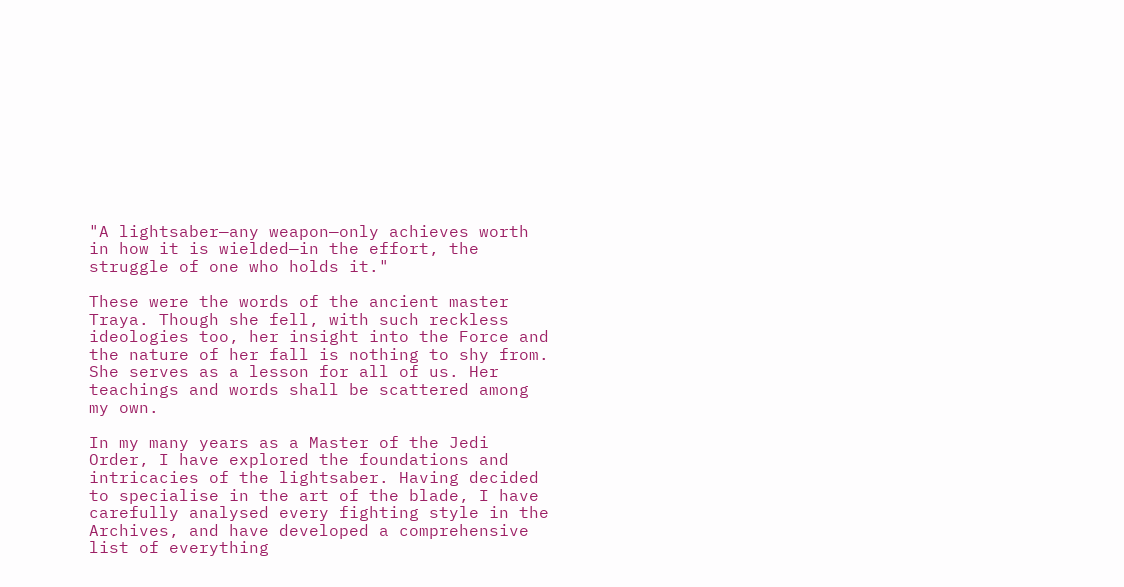"A lightsaber—any weapon—only achieves worth in how it is wielded—in the effort, the struggle of one who holds it."

These were the words of the ancient master Traya. Though she fell, with such reckless ideologies too, her insight into the Force and the nature of her fall is nothing to shy from. She serves as a lesson for all of us. Her teachings and words shall be scattered among my own.

In my many years as a Master of the Jedi Order, I have explored the foundations and intricacies of the lightsaber. Having decided to specialise in the art of the blade, I have carefully analysed every fighting style in the Archives, and have developed a comprehensive list of everything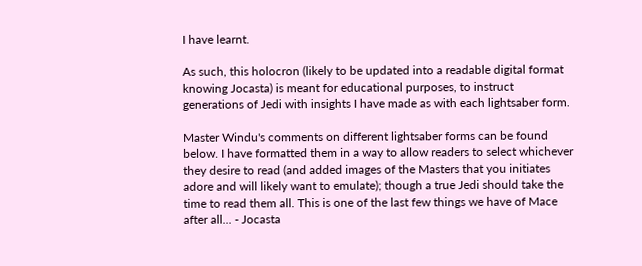I have learnt.

As such, this holocron (likely to be updated into a readable digital format knowing Jocasta) is meant for educational purposes, to instruct generations of Jedi with insights I have made as with each lightsaber form.

Master Windu's comments on different lightsaber forms can be found below. I have formatted them in a way to allow readers to select whichever they desire to read (and added images of the Masters that you initiates adore and will likely want to emulate); though a true Jedi should take the time to read them all. This is one of the last few things we have of Mace after all... - Jocasta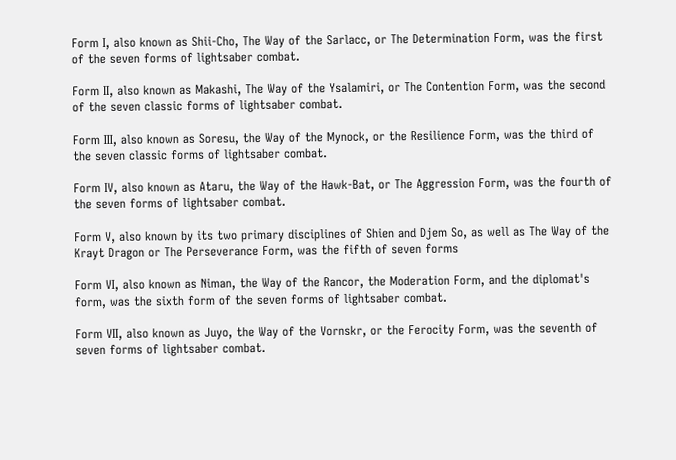Form I, also known as Shii-Cho, The Way of the Sarlacc, or The Determination Form, was the first of the seven forms of lightsaber combat.

Form II, also known as Makashi, The Way of the Ysalamiri, or The Contention Form, was the second of the seven classic forms of lightsaber combat.

Form III, also known as Soresu, the Way of the Mynock, or the Resilience Form, was the third of the seven classic forms of lightsaber combat.

Form IV, also known as Ataru, the Way of the Hawk-Bat, or The Aggression Form, was the fourth of the seven forms of lightsaber combat.

Form V, also known by its two primary disciplines of Shien and Djem So, as well as The Way of the Krayt Dragon or The Perseverance Form, was the fifth of seven forms

Form VI, also known as Niman, the Way of the Rancor, the Moderation Form, and the diplomat's form, was the sixth form of the seven forms of lightsaber combat.

Form VII, also known as Juyo, the Way of the Vornskr, or the Ferocity Form, was the seventh of seven forms of lightsaber combat.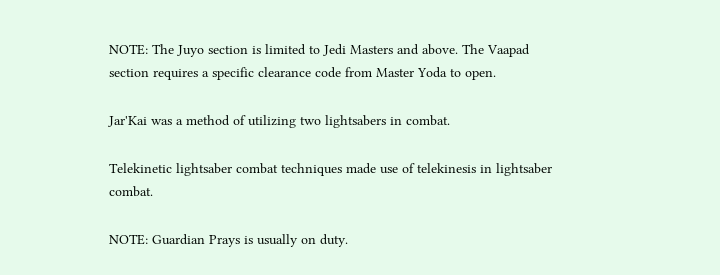NOTE: The Juyo section is limited to Jedi Masters and above. The Vaapad section requires a specific clearance code from Master Yoda to open.

Jar'Kai was a method of utilizing two lightsabers in combat.

Telekinetic lightsaber combat techniques made use of telekinesis in lightsaber combat.

NOTE: Guardian Prays is usually on duty.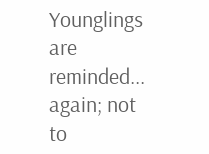Younglings are reminded... again; not to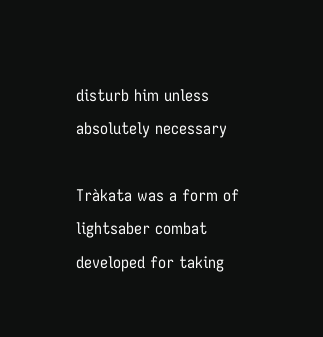disturb him unless absolutely necessary

Tràkata was a form of lightsaber combat developed for taking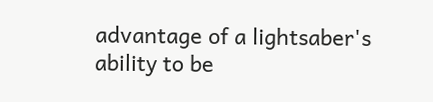advantage of a lightsaber's ability to be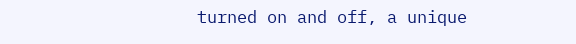turned on and off, a unique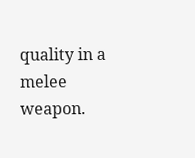quality in a melee weapon.